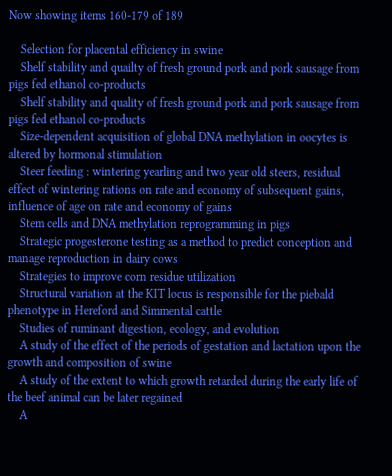Now showing items 160-179 of 189

    Selection for placental efficiency in swine
    Shelf stability and quailty of fresh ground pork and pork sausage from pigs fed ethanol co-products
    Shelf stability and quality of fresh ground pork and pork sausage from pigs fed ethanol co-products
    Size-dependent acquisition of global DNA methylation in oocytes is altered by hormonal stimulation
    Steer feeding : wintering yearling and two year old steers, residual effect of wintering rations on rate and economy of subsequent gains, influence of age on rate and economy of gains
    Stem cells and DNA methylation reprogramming in pigs
    Strategic progesterone testing as a method to predict conception and manage reproduction in dairy cows
    Strategies to improve corn residue utilization
    Structural variation at the KIT locus is responsible for the piebald phenotype in Hereford and Simmental cattle
    Studies of ruminant digestion, ecology, and evolution
    A study of the effect of the periods of gestation and lactation upon the growth and composition of swine
    A study of the extent to which growth retarded during the early life of the beef animal can be later regained
    A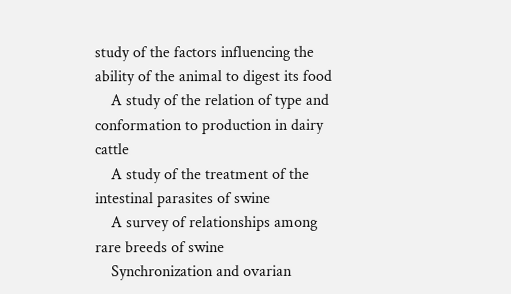study of the factors influencing the ability of the animal to digest its food
    A study of the relation of type and conformation to production in dairy cattle
    A study of the treatment of the intestinal parasites of swine
    A survey of relationships among rare breeds of swine
    Synchronization and ovarian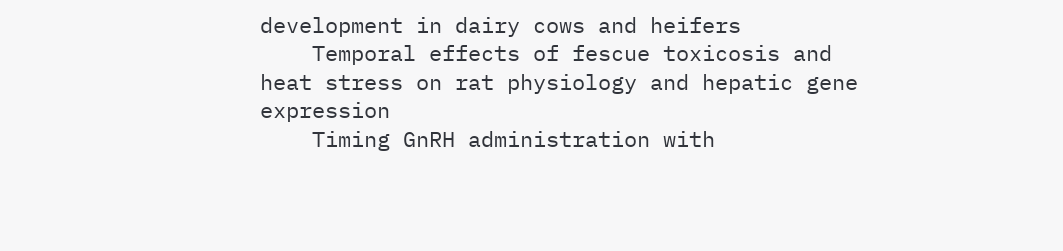development in dairy cows and heifers
    Temporal effects of fescue toxicosis and heat stress on rat physiology and hepatic gene expression
    Timing GnRH administration with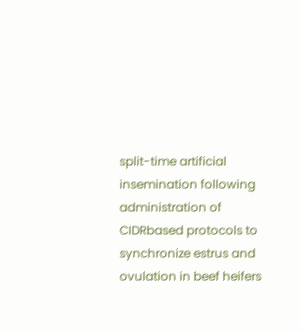split-time artificial insemination following administration of CIDRbased protocols to synchronize estrus and ovulation in beef heifers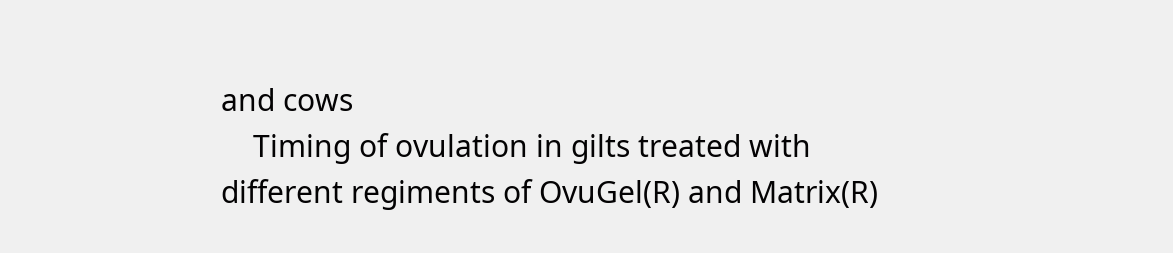and cows
    Timing of ovulation in gilts treated with different regiments of OvuGel(R) and Matrix(R)